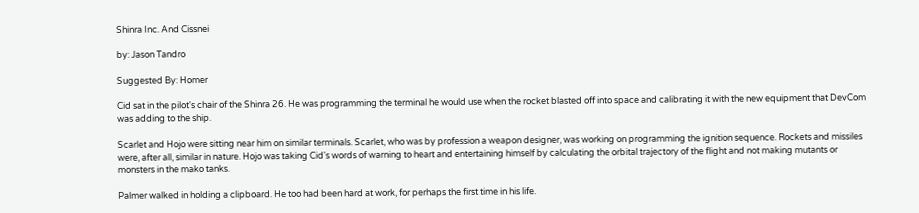Shinra Inc. And Cissnei

by: Jason Tandro

Suggested By: Homer

Cid sat in the pilot's chair of the Shinra 26. He was programming the terminal he would use when the rocket blasted off into space and calibrating it with the new equipment that DevCom was adding to the ship.

Scarlet and Hojo were sitting near him on similar terminals. Scarlet, who was by profession a weapon designer, was working on programming the ignition sequence. Rockets and missiles were, after all, similar in nature. Hojo was taking Cid's words of warning to heart and entertaining himself by calculating the orbital trajectory of the flight and not making mutants or monsters in the mako tanks.

Palmer walked in holding a clipboard. He too had been hard at work, for perhaps the first time in his life.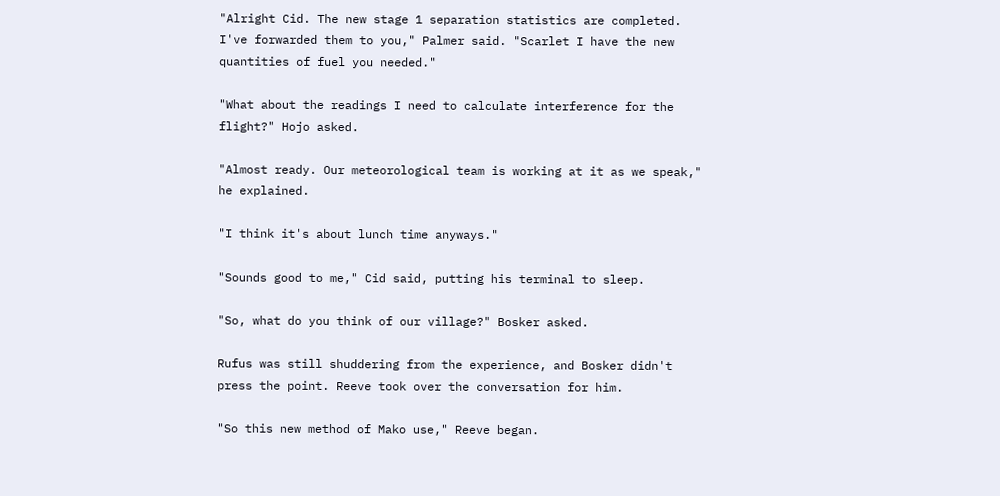"Alright Cid. The new stage 1 separation statistics are completed. I've forwarded them to you," Palmer said. "Scarlet I have the new quantities of fuel you needed."

"What about the readings I need to calculate interference for the flight?" Hojo asked.

"Almost ready. Our meteorological team is working at it as we speak," he explained.

"I think it's about lunch time anyways."

"Sounds good to me," Cid said, putting his terminal to sleep.

"So, what do you think of our village?" Bosker asked.

Rufus was still shuddering from the experience, and Bosker didn't press the point. Reeve took over the conversation for him.

"So this new method of Mako use," Reeve began.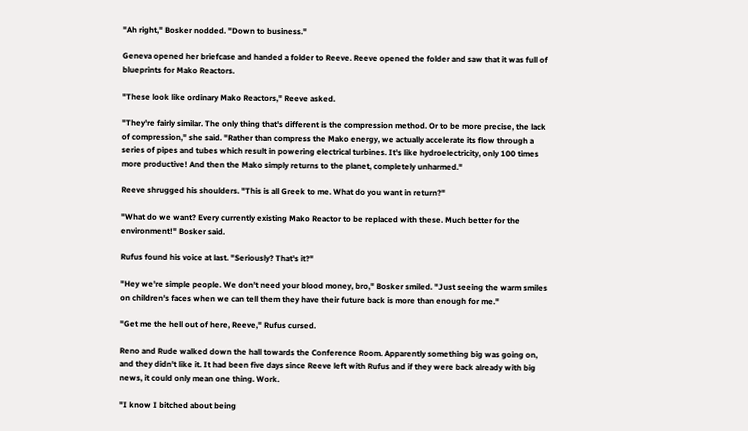"Ah right," Bosker nodded. "Down to business."

Geneva opened her briefcase and handed a folder to Reeve. Reeve opened the folder and saw that it was full of blueprints for Mako Reactors.

"These look like ordinary Mako Reactors," Reeve asked.

"They're fairly similar. The only thing that's different is the compression method. Or to be more precise, the lack of compression," she said. "Rather than compress the Mako energy, we actually accelerate its flow through a series of pipes and tubes which result in powering electrical turbines. It's like hydroelectricity, only 100 times more productive! And then the Mako simply returns to the planet, completely unharmed."

Reeve shrugged his shoulders. "This is all Greek to me. What do you want in return?"

"What do we want? Every currently existing Mako Reactor to be replaced with these. Much better for the environment!" Bosker said.

Rufus found his voice at last. "Seriously? That's it?"

"Hey we're simple people. We don't need your blood money, bro," Bosker smiled. "Just seeing the warm smiles on children's faces when we can tell them they have their future back is more than enough for me."

"Get me the hell out of here, Reeve," Rufus cursed.

Reno and Rude walked down the hall towards the Conference Room. Apparently something big was going on, and they didn't like it. It had been five days since Reeve left with Rufus and if they were back already with big news, it could only mean one thing. Work.

"I know I bitched about being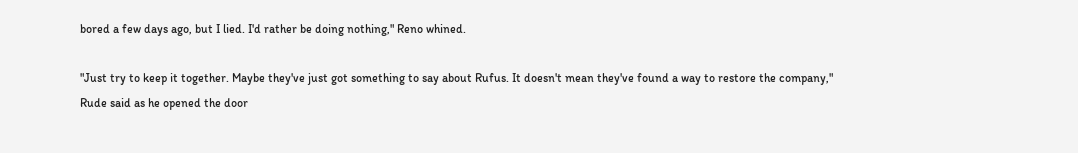bored a few days ago, but I lied. I'd rather be doing nothing," Reno whined.

"Just try to keep it together. Maybe they've just got something to say about Rufus. It doesn't mean they've found a way to restore the company," Rude said as he opened the door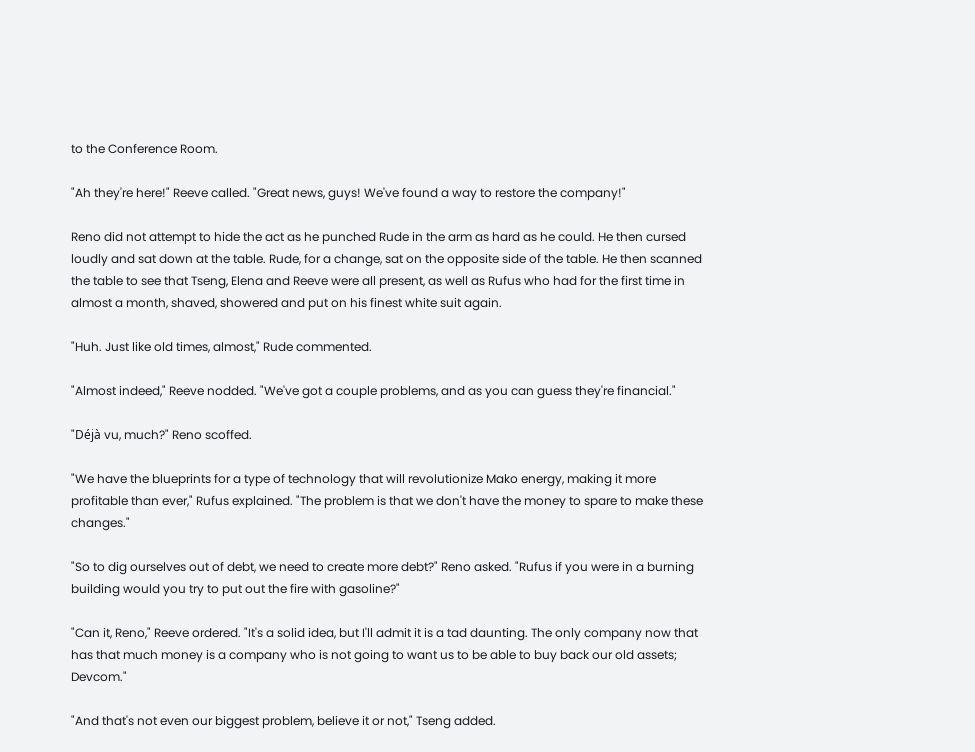to the Conference Room.

"Ah they're here!" Reeve called. "Great news, guys! We've found a way to restore the company!"

Reno did not attempt to hide the act as he punched Rude in the arm as hard as he could. He then cursed loudly and sat down at the table. Rude, for a change, sat on the opposite side of the table. He then scanned the table to see that Tseng, Elena and Reeve were all present, as well as Rufus who had for the first time in almost a month, shaved, showered and put on his finest white suit again.

"Huh. Just like old times, almost," Rude commented.

"Almost indeed," Reeve nodded. "We've got a couple problems, and as you can guess they're financial."

"Déjà vu, much?" Reno scoffed.

"We have the blueprints for a type of technology that will revolutionize Mako energy, making it more profitable than ever," Rufus explained. "The problem is that we don't have the money to spare to make these changes."

"So to dig ourselves out of debt, we need to create more debt?" Reno asked. "Rufus if you were in a burning building would you try to put out the fire with gasoline?"

"Can it, Reno," Reeve ordered. "It's a solid idea, but I'll admit it is a tad daunting. The only company now that has that much money is a company who is not going to want us to be able to buy back our old assets; Devcom."

"And that's not even our biggest problem, believe it or not," Tseng added.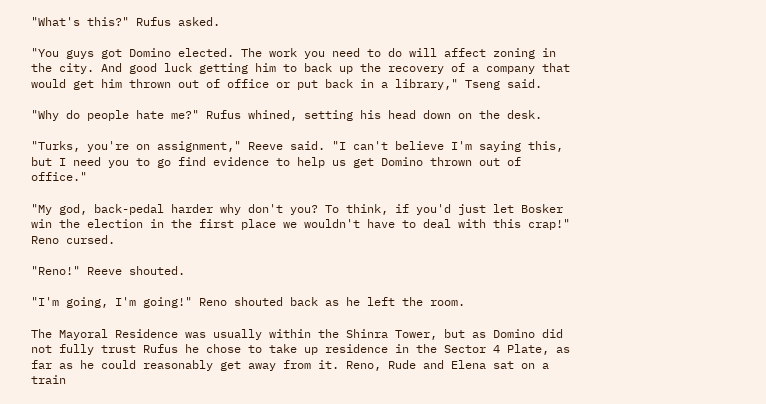"What's this?" Rufus asked.

"You guys got Domino elected. The work you need to do will affect zoning in the city. And good luck getting him to back up the recovery of a company that would get him thrown out of office or put back in a library," Tseng said.

"Why do people hate me?" Rufus whined, setting his head down on the desk.

"Turks, you're on assignment," Reeve said. "I can't believe I'm saying this, but I need you to go find evidence to help us get Domino thrown out of office."

"My god, back-pedal harder why don't you? To think, if you'd just let Bosker win the election in the first place we wouldn't have to deal with this crap!" Reno cursed.

"Reno!" Reeve shouted.

"I'm going, I'm going!" Reno shouted back as he left the room.

The Mayoral Residence was usually within the Shinra Tower, but as Domino did not fully trust Rufus he chose to take up residence in the Sector 4 Plate, as far as he could reasonably get away from it. Reno, Rude and Elena sat on a train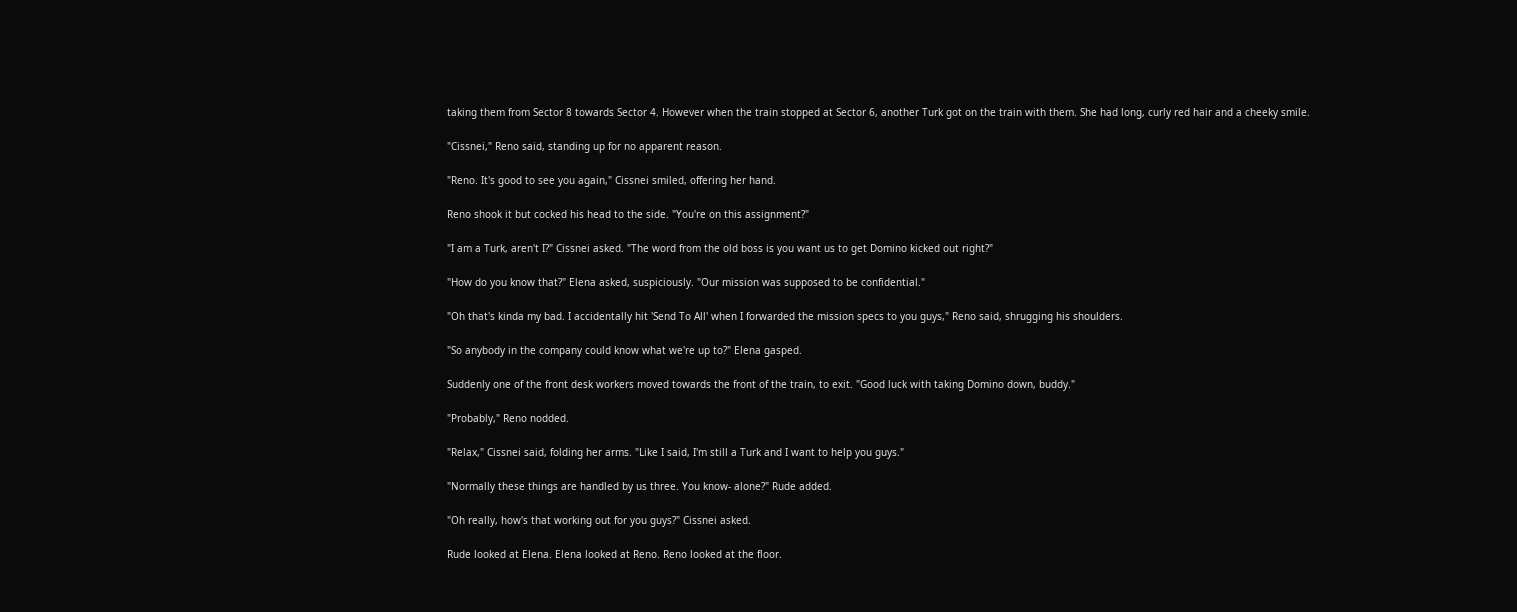taking them from Sector 8 towards Sector 4. However when the train stopped at Sector 6, another Turk got on the train with them. She had long, curly red hair and a cheeky smile.

"Cissnei," Reno said, standing up for no apparent reason.

"Reno. It's good to see you again," Cissnei smiled, offering her hand.

Reno shook it but cocked his head to the side. "You're on this assignment?"

"I am a Turk, aren't I?" Cissnei asked. "The word from the old boss is you want us to get Domino kicked out right?"

"How do you know that?" Elena asked, suspiciously. "Our mission was supposed to be confidential."

"Oh that's kinda my bad. I accidentally hit 'Send To All' when I forwarded the mission specs to you guys," Reno said, shrugging his shoulders.

"So anybody in the company could know what we're up to?" Elena gasped.

Suddenly one of the front desk workers moved towards the front of the train, to exit. "Good luck with taking Domino down, buddy."

"Probably," Reno nodded.

"Relax," Cissnei said, folding her arms. "Like I said, I'm still a Turk and I want to help you guys."

"Normally these things are handled by us three. You know- alone?" Rude added.

"Oh really, how's that working out for you guys?" Cissnei asked.

Rude looked at Elena. Elena looked at Reno. Reno looked at the floor.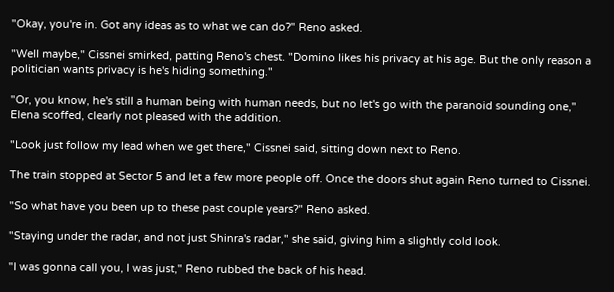"Okay, you're in. Got any ideas as to what we can do?" Reno asked.

"Well maybe," Cissnei smirked, patting Reno's chest. "Domino likes his privacy at his age. But the only reason a politician wants privacy is he's hiding something."

"Or, you know, he's still a human being with human needs, but no let's go with the paranoid sounding one," Elena scoffed, clearly not pleased with the addition.

"Look just follow my lead when we get there," Cissnei said, sitting down next to Reno.

The train stopped at Sector 5 and let a few more people off. Once the doors shut again Reno turned to Cissnei.

"So what have you been up to these past couple years?" Reno asked.

"Staying under the radar, and not just Shinra's radar," she said, giving him a slightly cold look.

"I was gonna call you, I was just," Reno rubbed the back of his head.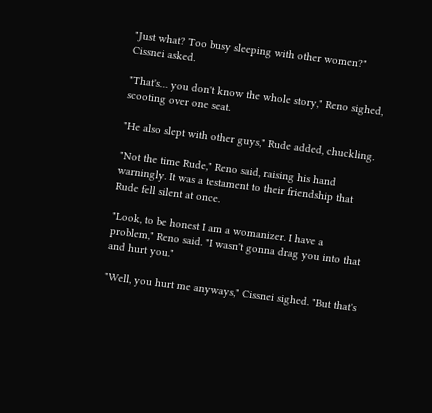"Just what? Too busy sleeping with other women?" Cissnei asked.

"That's… you don't know the whole story," Reno sighed, scooting over one seat.

"He also slept with other guys," Rude added, chuckling.

"Not the time Rude," Reno said, raising his hand warningly. It was a testament to their friendship that Rude fell silent at once.

"Look, to be honest I am a womanizer. I have a problem," Reno said. "I wasn't gonna drag you into that and hurt you."

"Well, you hurt me anyways," Cissnei sighed. "But that's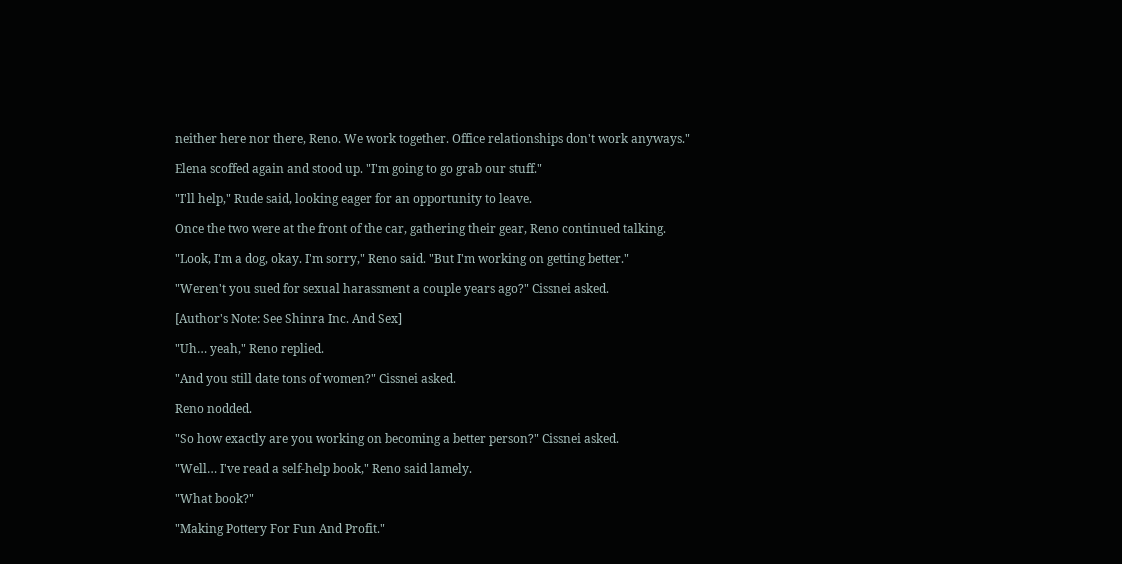neither here nor there, Reno. We work together. Office relationships don't work anyways."

Elena scoffed again and stood up. "I'm going to go grab our stuff."

"I'll help," Rude said, looking eager for an opportunity to leave.

Once the two were at the front of the car, gathering their gear, Reno continued talking.

"Look, I'm a dog, okay. I'm sorry," Reno said. "But I'm working on getting better."

"Weren't you sued for sexual harassment a couple years ago?" Cissnei asked.

[Author's Note: See Shinra Inc. And Sex]

"Uh… yeah," Reno replied.

"And you still date tons of women?" Cissnei asked.

Reno nodded.

"So how exactly are you working on becoming a better person?" Cissnei asked.

"Well… I've read a self-help book," Reno said lamely.

"What book?"

"Making Pottery For Fun And Profit."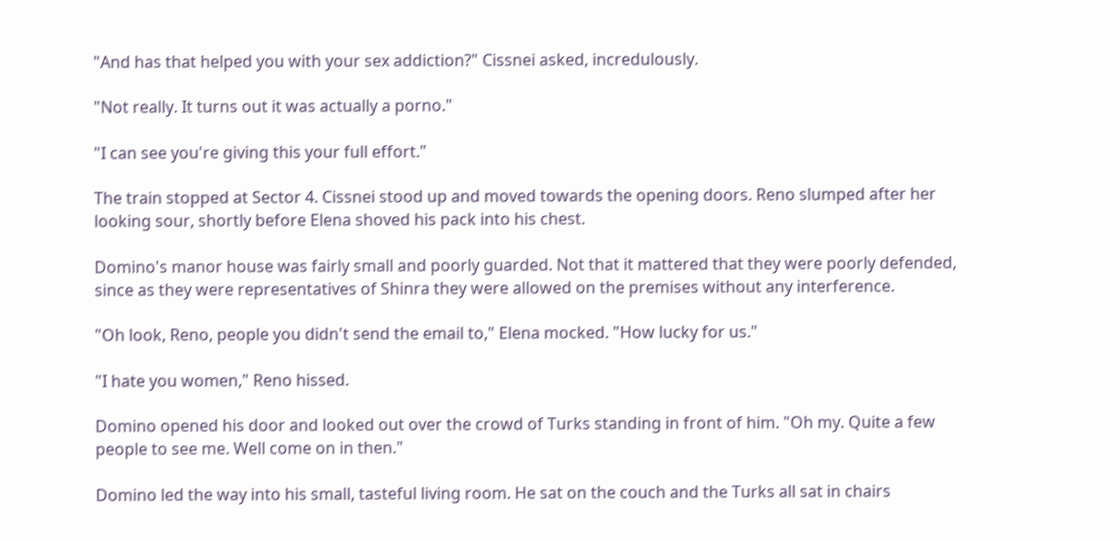"And has that helped you with your sex addiction?" Cissnei asked, incredulously.

"Not really. It turns out it was actually a porno."

"I can see you're giving this your full effort."

The train stopped at Sector 4. Cissnei stood up and moved towards the opening doors. Reno slumped after her looking sour, shortly before Elena shoved his pack into his chest.

Domino's manor house was fairly small and poorly guarded. Not that it mattered that they were poorly defended, since as they were representatives of Shinra they were allowed on the premises without any interference.

"Oh look, Reno, people you didn't send the email to," Elena mocked. "How lucky for us."

"I hate you women," Reno hissed.

Domino opened his door and looked out over the crowd of Turks standing in front of him. "Oh my. Quite a few people to see me. Well come on in then."

Domino led the way into his small, tasteful living room. He sat on the couch and the Turks all sat in chairs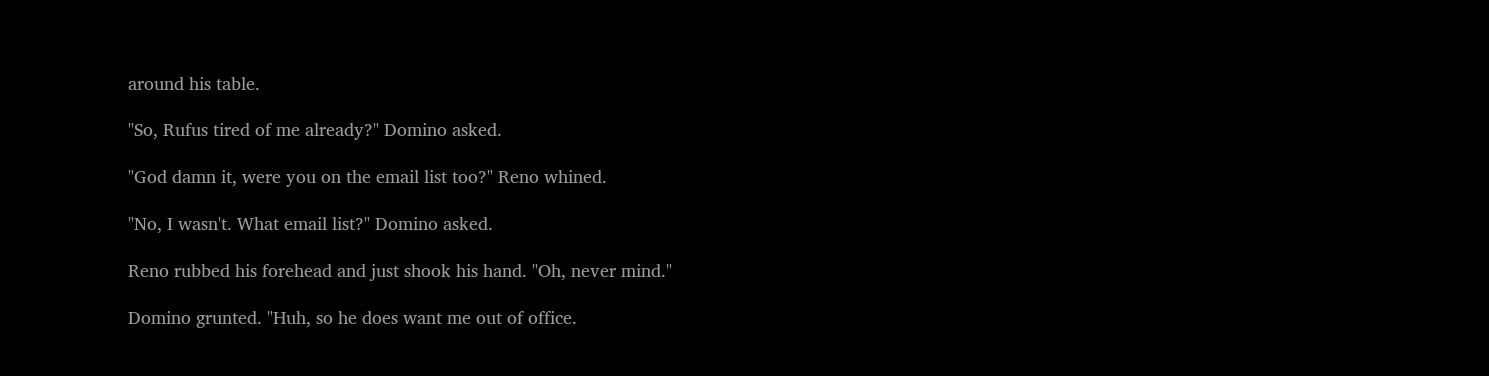around his table.

"So, Rufus tired of me already?" Domino asked.

"God damn it, were you on the email list too?" Reno whined.

"No, I wasn't. What email list?" Domino asked.

Reno rubbed his forehead and just shook his hand. "Oh, never mind."

Domino grunted. "Huh, so he does want me out of office.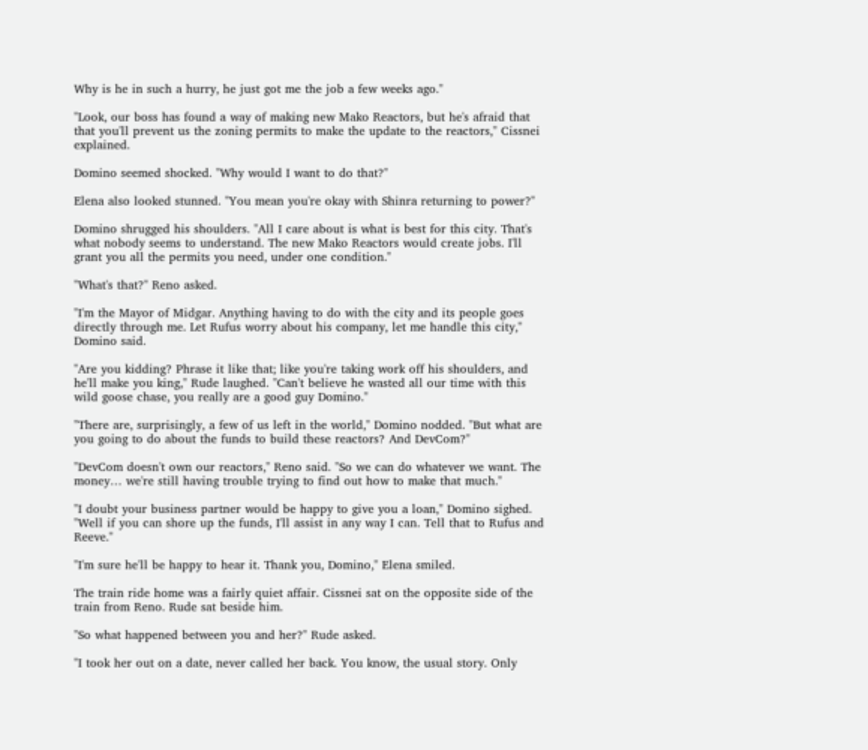Why is he in such a hurry, he just got me the job a few weeks ago."

"Look, our boss has found a way of making new Mako Reactors, but he's afraid that that you'll prevent us the zoning permits to make the update to the reactors," Cissnei explained.

Domino seemed shocked. "Why would I want to do that?"

Elena also looked stunned. "You mean you're okay with Shinra returning to power?"

Domino shrugged his shoulders. "All I care about is what is best for this city. That's what nobody seems to understand. The new Mako Reactors would create jobs. I'll grant you all the permits you need, under one condition."

"What's that?" Reno asked.

"I'm the Mayor of Midgar. Anything having to do with the city and its people goes directly through me. Let Rufus worry about his company, let me handle this city," Domino said.

"Are you kidding? Phrase it like that; like you're taking work off his shoulders, and he'll make you king," Rude laughed. "Can't believe he wasted all our time with this wild goose chase, you really are a good guy Domino."

"There are, surprisingly, a few of us left in the world," Domino nodded. "But what are you going to do about the funds to build these reactors? And DevCom?"

"DevCom doesn't own our reactors," Reno said. "So we can do whatever we want. The money… we're still having trouble trying to find out how to make that much."

"I doubt your business partner would be happy to give you a loan," Domino sighed. "Well if you can shore up the funds, I'll assist in any way I can. Tell that to Rufus and Reeve."

"I'm sure he'll be happy to hear it. Thank you, Domino," Elena smiled.

The train ride home was a fairly quiet affair. Cissnei sat on the opposite side of the train from Reno. Rude sat beside him.

"So what happened between you and her?" Rude asked.

"I took her out on a date, never called her back. You know, the usual story. Only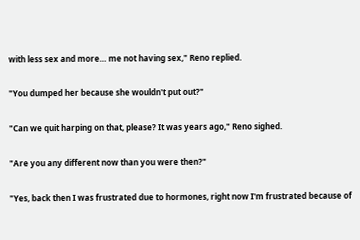with less sex and more… me not having sex," Reno replied.

"You dumped her because she wouldn't put out?"

"Can we quit harping on that, please? It was years ago," Reno sighed.

"Are you any different now than you were then?"

"Yes, back then I was frustrated due to hormones, right now I'm frustrated because of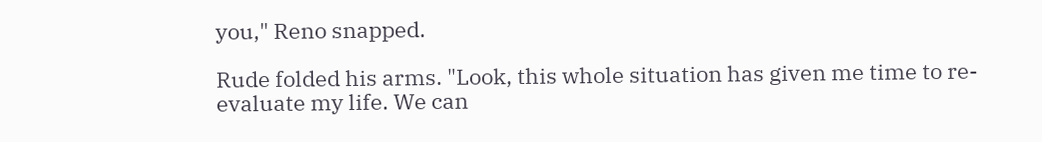you," Reno snapped.

Rude folded his arms. "Look, this whole situation has given me time to re-evaluate my life. We can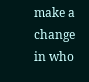make a change in who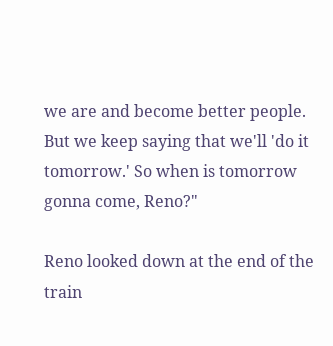we are and become better people. But we keep saying that we'll 'do it tomorrow.' So when is tomorrow gonna come, Reno?"

Reno looked down at the end of the train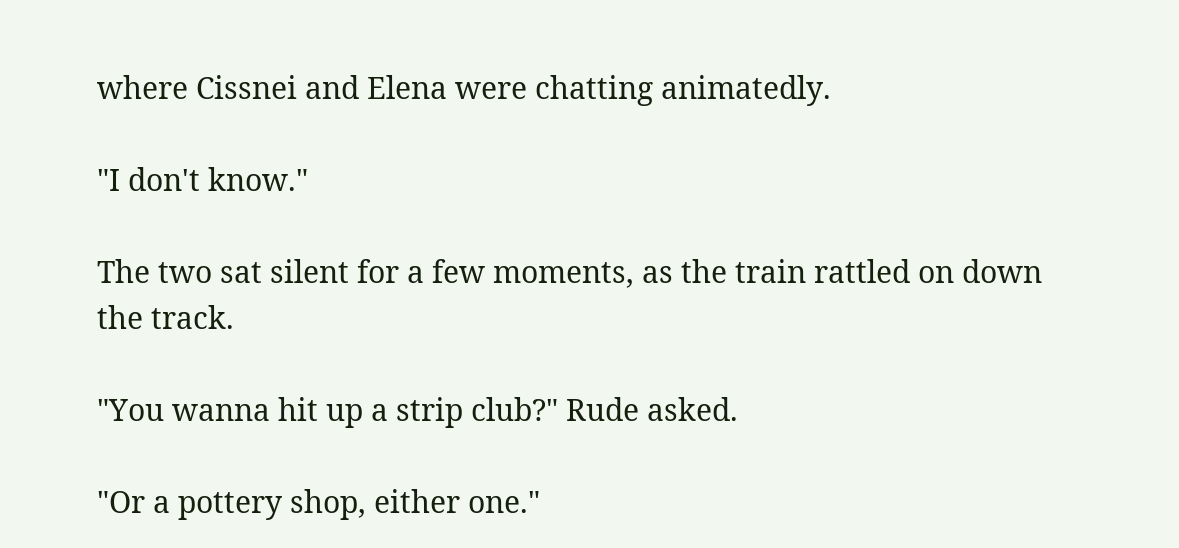where Cissnei and Elena were chatting animatedly.

"I don't know."

The two sat silent for a few moments, as the train rattled on down the track.

"You wanna hit up a strip club?" Rude asked.

"Or a pottery shop, either one."